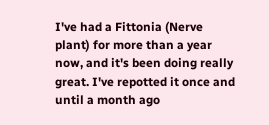I've had a Fittonia (Nerve plant) for more than a year now, and it's been doing really great. I've repotted it once and until a month ago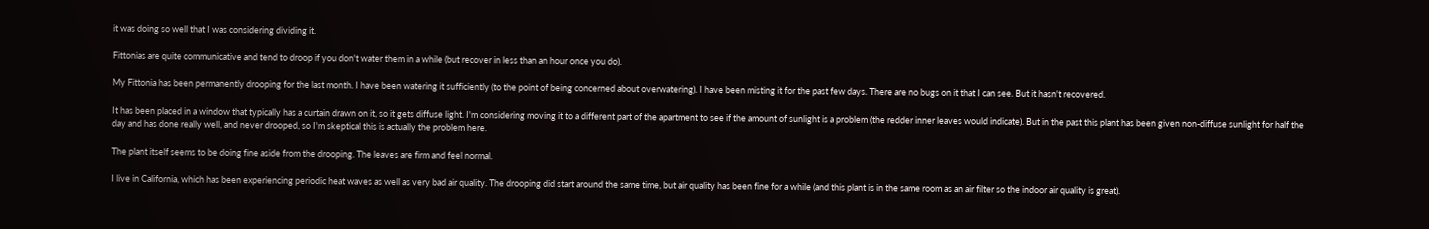it was doing so well that I was considering dividing it.

Fittonias are quite communicative and tend to droop if you don't water them in a while (but recover in less than an hour once you do).

My Fittonia has been permanently drooping for the last month. I have been watering it sufficiently (to the point of being concerned about overwatering). I have been misting it for the past few days. There are no bugs on it that I can see. But it hasn't recovered.

It has been placed in a window that typically has a curtain drawn on it, so it gets diffuse light. I'm considering moving it to a different part of the apartment to see if the amount of sunlight is a problem (the redder inner leaves would indicate). But in the past this plant has been given non-diffuse sunlight for half the day and has done really well, and never drooped, so I'm skeptical this is actually the problem here.

The plant itself seems to be doing fine aside from the drooping. The leaves are firm and feel normal.

I live in California, which has been experiencing periodic heat waves as well as very bad air quality. The drooping did start around the same time, but air quality has been fine for a while (and this plant is in the same room as an air filter so the indoor air quality is great).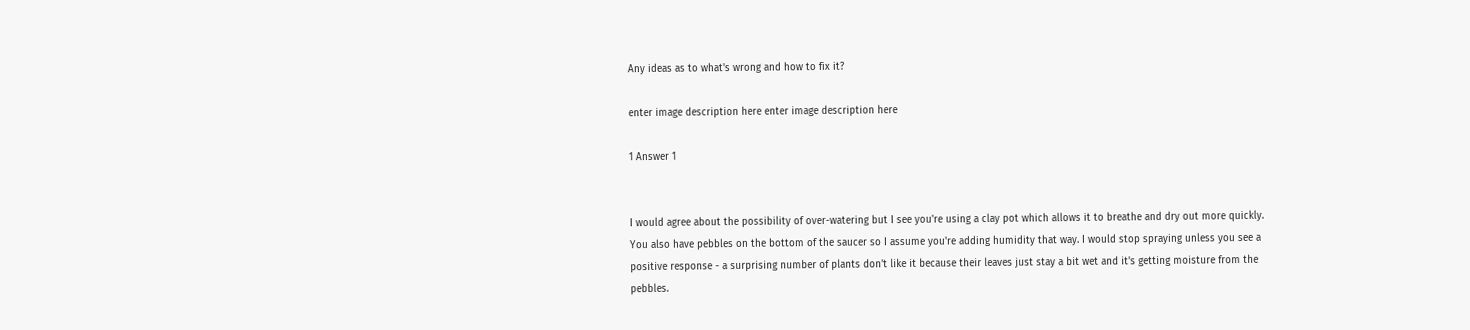Any ideas as to what's wrong and how to fix it?

enter image description here enter image description here

1 Answer 1


I would agree about the possibility of over-watering but I see you're using a clay pot which allows it to breathe and dry out more quickly. You also have pebbles on the bottom of the saucer so I assume you're adding humidity that way. I would stop spraying unless you see a positive response - a surprising number of plants don't like it because their leaves just stay a bit wet and it's getting moisture from the pebbles.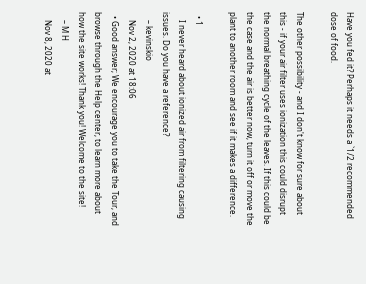Have you fed it? Perhaps it needs a `1/2 recommended dose of food.

The other possibility - and I don't know for sure about this - if your air filter uses ionization this could disrupt the normal breathing cycle of the leaves. If this could be the case and the air is better now, turn it off or move the plant to another room and see if it makes a difference.

  • 1
    I never heard about ionized air from filtering causing issues. Do you have a reference?
    – kevinskio
    Nov 2, 2020 at 18:06
  • Good answer; We encourage you to take the Tour, and browse through the Help center, to learn more about how the site works! Thank you! Welcome to the site!
    – M H
    Nov 8, 2020 at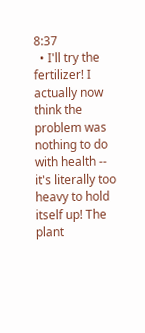8:37
  • I'll try the fertilizer! I actually now think the problem was nothing to do with health -- it's literally too heavy to hold itself up! The plant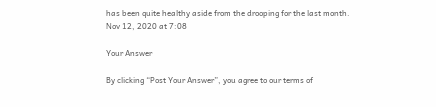has been quite healthy aside from the drooping for the last month. Nov 12, 2020 at 7:08

Your Answer

By clicking “Post Your Answer”, you agree to our terms of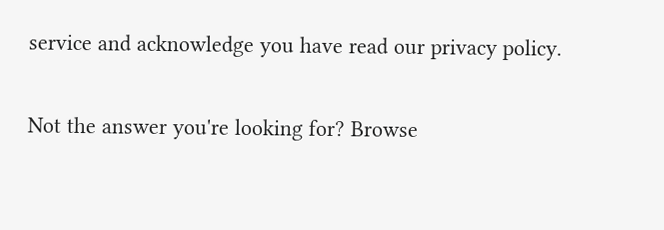service and acknowledge you have read our privacy policy.

Not the answer you're looking for? Browse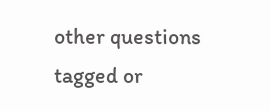other questions tagged or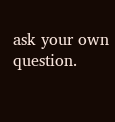ask your own question.